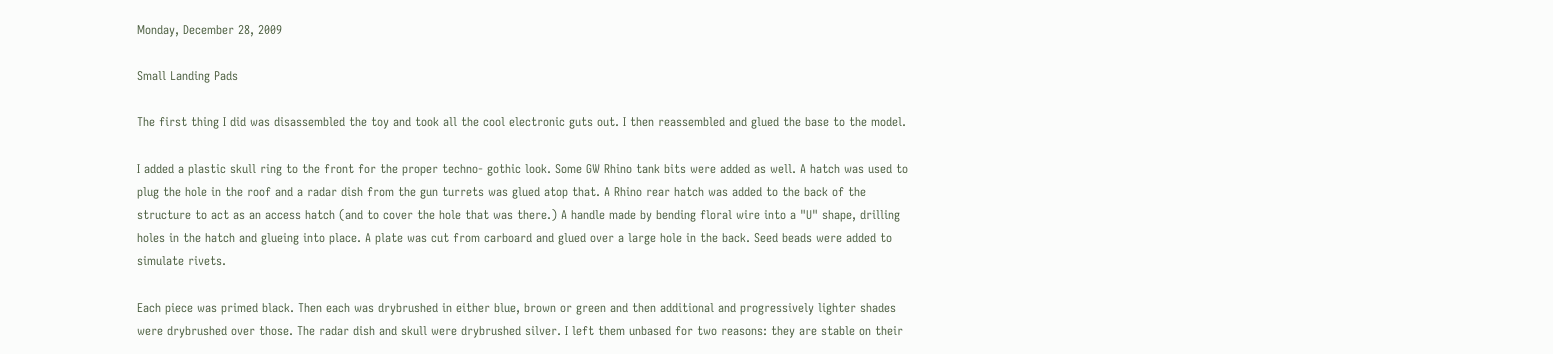Monday, December 28, 2009

Small Landing Pads

The first thing I did was disassembled the toy and took all the cool electronic guts out. I then reassembled and glued the base to the model.

I added a plastic skull ring to the front for the proper techno- gothic look. Some GW Rhino tank bits were added as well. A hatch was used to plug the hole in the roof and a radar dish from the gun turrets was glued atop that. A Rhino rear hatch was added to the back of the structure to act as an access hatch (and to cover the hole that was there.) A handle made by bending floral wire into a "U" shape, drilling holes in the hatch and glueing into place. A plate was cut from carboard and glued over a large hole in the back. Seed beads were added to simulate rivets.

Each piece was primed black. Then each was drybrushed in either blue, brown or green and then additional and progressively lighter shades were drybrushed over those. The radar dish and skull were drybrushed silver. I left them unbased for two reasons: they are stable on their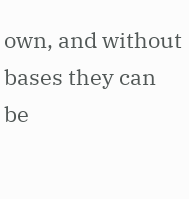own, and without bases they can be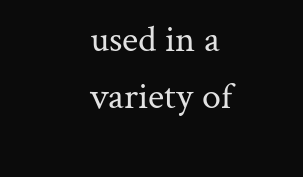used in a variety of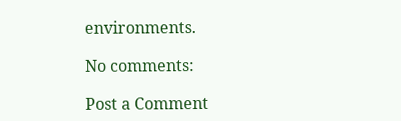environments.

No comments:

Post a Comment